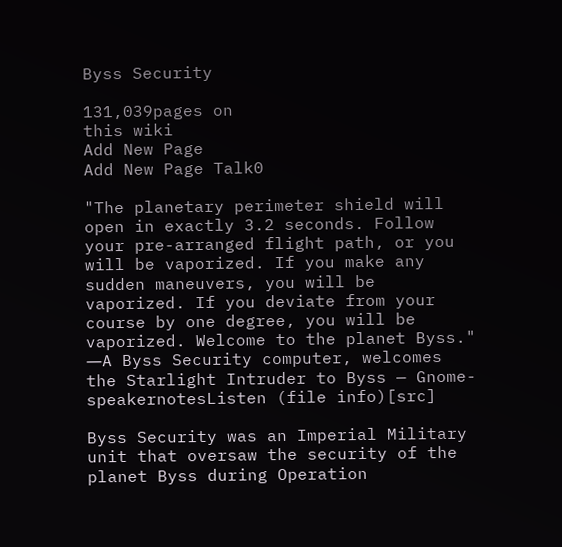Byss Security

131,039pages on
this wiki
Add New Page
Add New Page Talk0

"The planetary perimeter shield will open in exactly 3.2 seconds. Follow your pre-arranged flight path, or you will be vaporized. If you make any sudden maneuvers, you will be vaporized. If you deviate from your course by one degree, you will be vaporized. Welcome to the planet Byss."
―A Byss Security computer, welcomes the Starlight Intruder to Byss — Gnome-speakernotesListen (file info)[src]

Byss Security was an Imperial Military unit that oversaw the security of the planet Byss during Operation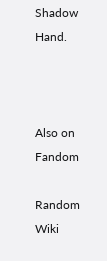Shadow Hand.



Also on Fandom

Random Wiki